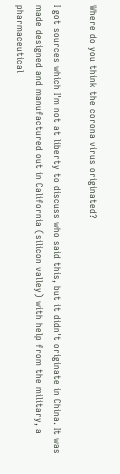Where do you think the corona virus originated?

I got sources which I'm not at liberty to discuss who said this, but it didn't originate in China. It was made designed and manufactured out in California (silicon valley) with help from the military, a pharmaceutical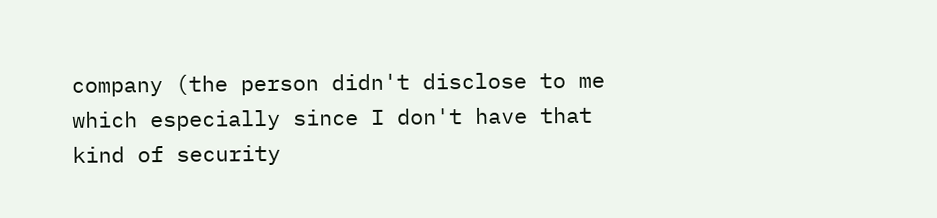company (the person didn't disclose to me which especially since I don't have that kind of security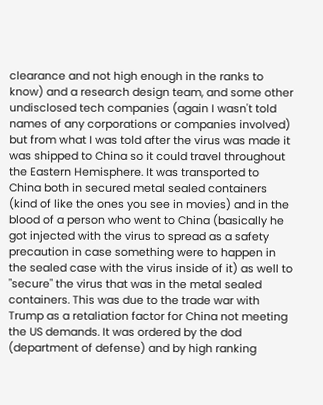clearance and not high enough in the ranks to know) and a research design team, and some other undisclosed tech companies (again I wasn't told names of any corporations or companies involved) but from what I was told after the virus was made it was shipped to China so it could travel throughout the Eastern Hemisphere. It was transported to China both in secured metal sealed containers (kind of like the ones you see in movies) and in the blood of a person who went to China (basically he got injected with the virus to spread as a safety precaution in case something were to happen in the sealed case with the virus inside of it) as well to "secure" the virus that was in the metal sealed containers. This was due to the trade war with Trump as a retaliation factor for China not meeting the US demands. It was ordered by the dod (department of defense) and by high ranking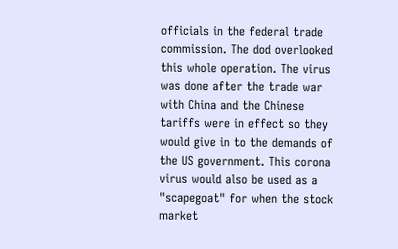officials in the federal trade commission. The dod overlooked this whole operation. The virus was done after the trade war with China and the Chinese tariffs were in effect so they would give in to the demands of the US government. This corona virus would also be used as a "scapegoat" for when the stock market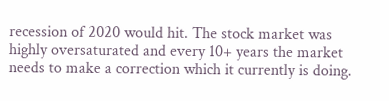recession of 2020 would hit. The stock market was highly oversaturated and every 10+ years the market needs to make a correction which it currently is doing.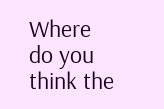Where do you think the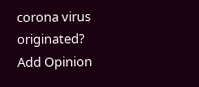corona virus originated?
Add Opinion